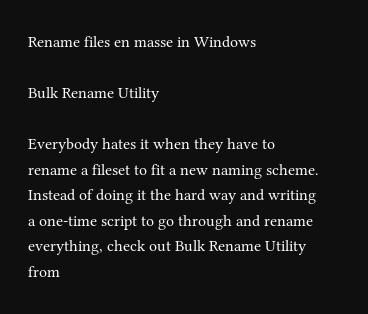Rename files en masse in Windows

Bulk Rename Utility

Everybody hates it when they have to rename a fileset to fit a new naming scheme. Instead of doing it the hard way and writing a one-time script to go through and rename everything, check out Bulk Rename Utility from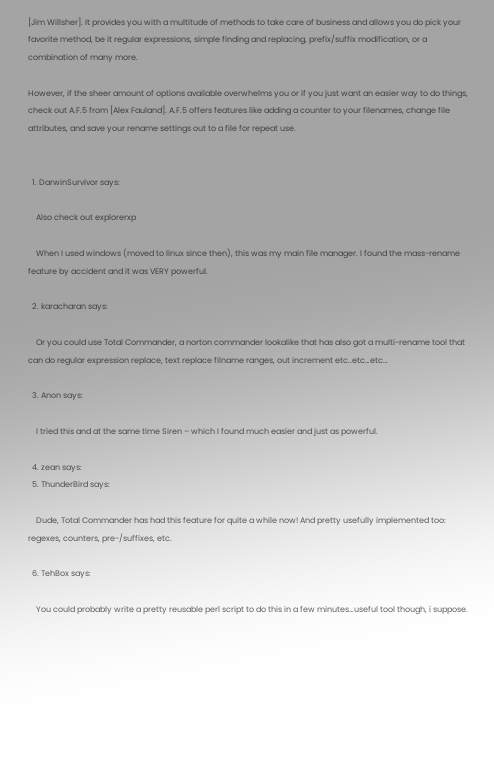[Jim Willsher]. It provides you with a multitude of methods to take care of business and allows you do pick your favorite method, be it regular expressions, simple finding and replacing, prefix/suffix modification, or a combination of many more.

However, if the sheer amount of options available overwhelms you or if you just want an easier way to do things, check out A.F.5 from [Alex Fauland]. A.F.5 offers features like adding a counter to your filenames, change file attributes, and save your rename settings out to a file for repeat use.


  1. DarwinSurvivor says:

    Also check out explorerxp

    When I used windows (moved to linux since then), this was my main file manager. I found the mass-rename feature by accident and it was VERY powerful.

  2. karacharan says:

    Or you could use Total Commander, a norton commander lookalike that has also got a multi-rename tool that can do regular expression replace, text replace filname ranges, out increment etc..etc…etc…

  3. Anon says:

    I tried this and at the same time Siren – which I found much easier and just as powerful.

  4. zean says:
  5. ThunderBird says:

    Dude, Total Commander has had this feature for quite a while now! And pretty usefully implemented too: regexes, counters, pre-/suffixes, etc.

  6. TehBox says:

    You could probably write a pretty reusable perl script to do this in a few minutes…useful tool though, i suppose.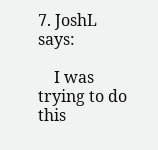7. JoshL says:

    I was trying to do this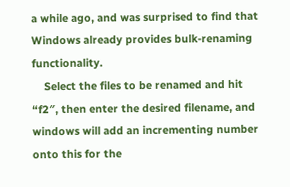a while ago, and was surprised to find that Windows already provides bulk-renaming functionality.
    Select the files to be renamed and hit “f2″, then enter the desired filename, and windows will add an incrementing number onto this for the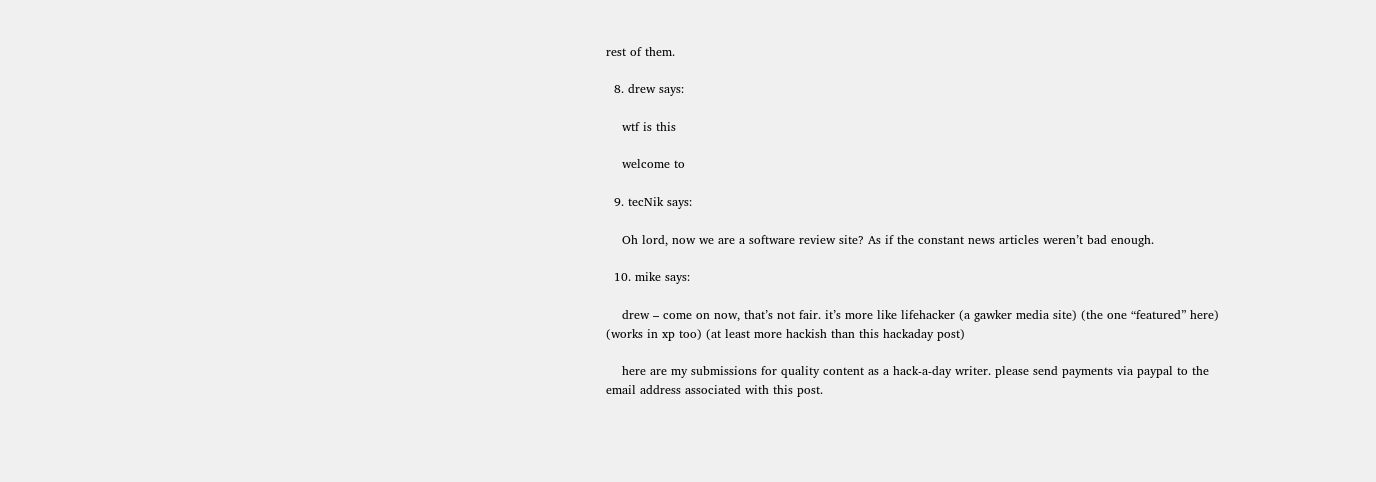rest of them.

  8. drew says:

    wtf is this

    welcome to

  9. tecNik says:

    Oh lord, now we are a software review site? As if the constant news articles weren’t bad enough.

  10. mike says:

    drew – come on now, that’s not fair. it’s more like lifehacker (a gawker media site) (the one “featured” here) (works in xp too) (at least more hackish than this hackaday post)

    here are my submissions for quality content as a hack-a-day writer. please send payments via paypal to the email address associated with this post.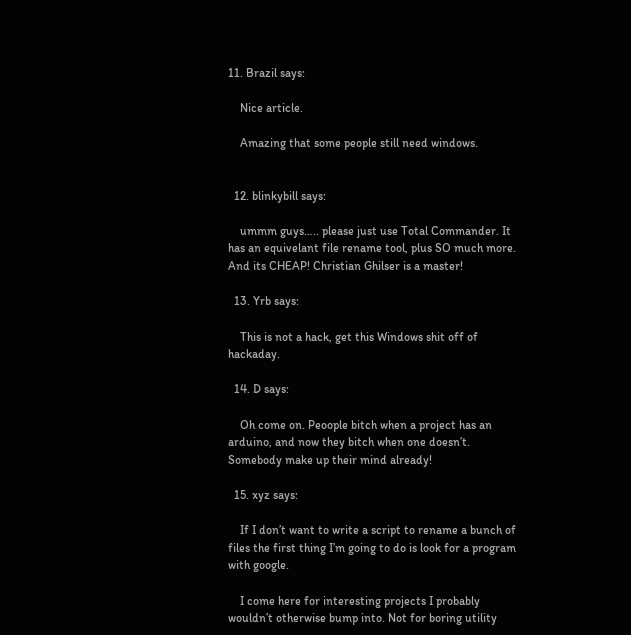11. Brazil says:

    Nice article.

    Amazing that some people still need windows.


  12. blinkybill says:

    ummm guys….. please just use Total Commander. It has an equivelant file rename tool, plus SO much more. And its CHEAP! Christian Ghilser is a master!

  13. Yrb says:

    This is not a hack, get this Windows shit off of hackaday.

  14. D says:

    Oh come on. Peoople bitch when a project has an arduino, and now they bitch when one doesn’t. Somebody make up their mind already!

  15. xyz says:

    If I don’t want to write a script to rename a bunch of files the first thing I’m going to do is look for a program with google.

    I come here for interesting projects I probably wouldn’t otherwise bump into. Not for boring utility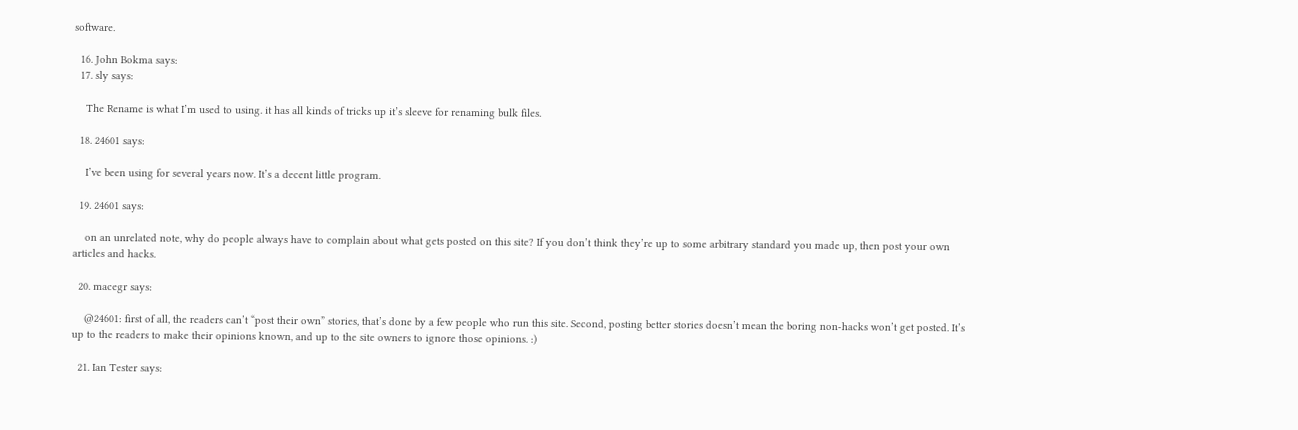software.

  16. John Bokma says:
  17. sly says:

    The Rename is what I’m used to using. it has all kinds of tricks up it’s sleeve for renaming bulk files.

  18. 24601 says:

    I’ve been using for several years now. It’s a decent little program.

  19. 24601 says:

    on an unrelated note, why do people always have to complain about what gets posted on this site? If you don’t think they’re up to some arbitrary standard you made up, then post your own articles and hacks.

  20. macegr says:

    @24601: first of all, the readers can’t “post their own” stories, that’s done by a few people who run this site. Second, posting better stories doesn’t mean the boring non-hacks won’t get posted. It’s up to the readers to make their opinions known, and up to the site owners to ignore those opinions. :)

  21. Ian Tester says: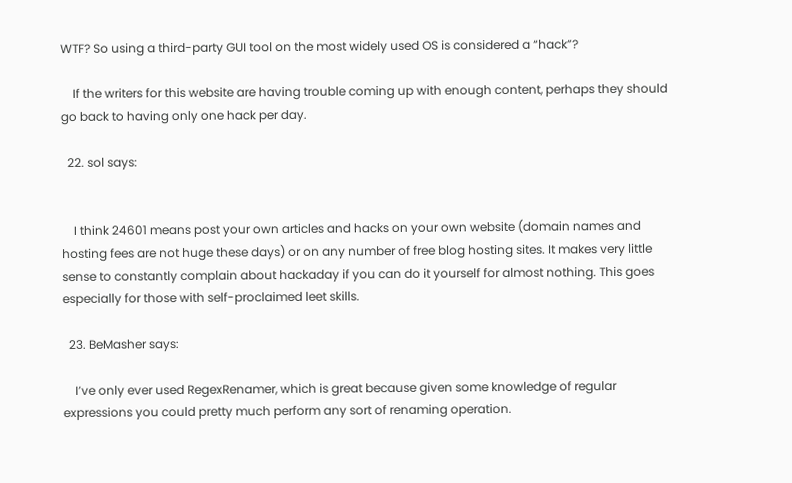WTF? So using a third-party GUI tool on the most widely used OS is considered a “hack”?

    If the writers for this website are having trouble coming up with enough content, perhaps they should go back to having only one hack per day.

  22. sol says:


    I think 24601 means post your own articles and hacks on your own website (domain names and hosting fees are not huge these days) or on any number of free blog hosting sites. It makes very little sense to constantly complain about hackaday if you can do it yourself for almost nothing. This goes especially for those with self-proclaimed leet skills.

  23. BeMasher says:

    I’ve only ever used RegexRenamer, which is great because given some knowledge of regular expressions you could pretty much perform any sort of renaming operation.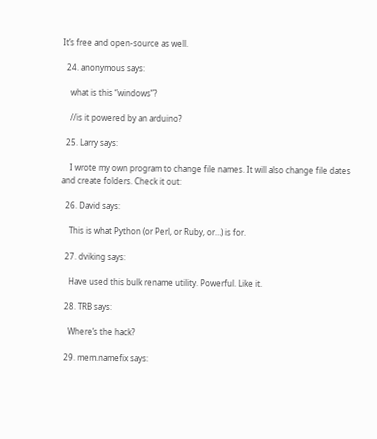It’s free and open-source as well.

  24. anonymous says:

    what is this “windows”?

    //is it powered by an arduino?

  25. Larry says:

    I wrote my own program to change file names. It will also change file dates and create folders. Check it out:

  26. David says:

    This is what Python (or Perl, or Ruby, or…) is for.

  27. dviking says:

    Have used this bulk rename utility. Powerful. Like it.

  28. TRB says:

    Where’s the hack?

  29. mem.namefix says: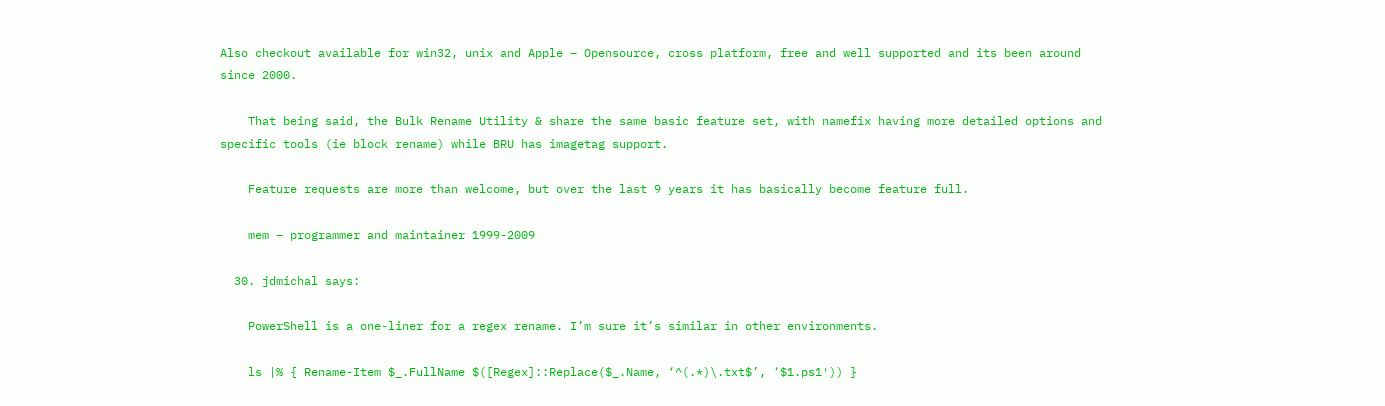Also checkout available for win32, unix and Apple – Opensource, cross platform, free and well supported and its been around since 2000.

    That being said, the Bulk Rename Utility & share the same basic feature set, with namefix having more detailed options and specific tools (ie block rename) while BRU has imagetag support.

    Feature requests are more than welcome, but over the last 9 years it has basically become feature full.

    mem – programmer and maintainer 1999-2009

  30. jdmichal says:

    PowerShell is a one-liner for a regex rename. I’m sure it’s similar in other environments.

    ls |% { Rename-Item $_.FullName $([Regex]::Replace($_.Name, ‘^(.*)\.txt$’, ‘$1.ps1′)) }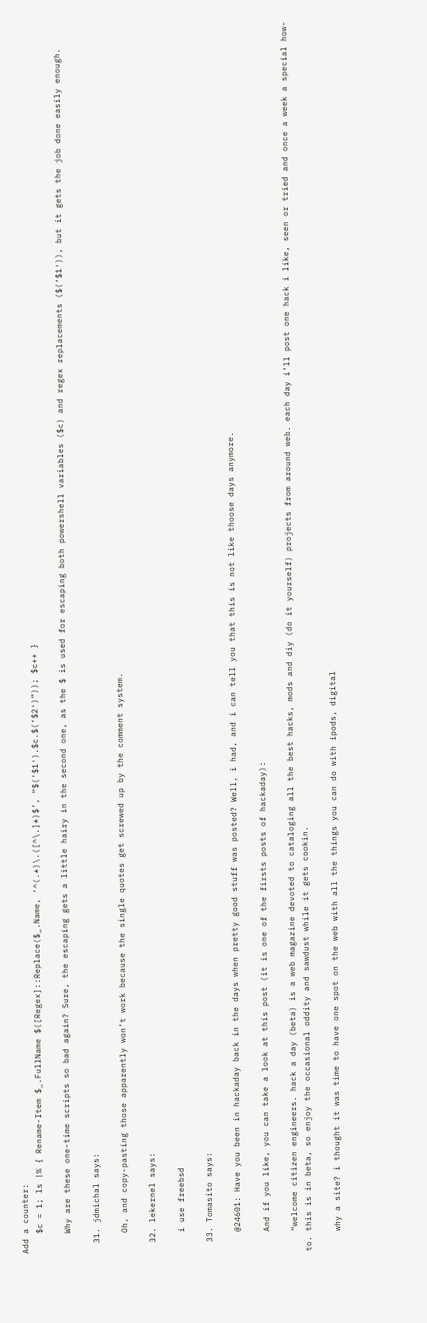Add a counter:
    $c = 1; ls |% { Rename-Item $_.FullName $([Regex]::Replace($_.Name, ‘^(.*)\.([^\.]*)$’, “$(‘$1′).$c.$(‘$2′)”)); $c++ }

    Why are these one-time scripts so bad again? Sure, the escaping gets a little hairy in the second one, as the $ is used for escaping both powershell variables ($c) and regex replacements ($(‘$1′)), but it gets the job done easily enough.

  31. jdmichal says:

    Oh, and copy-pasting those apparently won’t work because the single quotes get screwed up by the comment system.

  32. lekernel says:

    i use freebsd

  33. Tomasito says:

    @24601: Have you been in hackaday back in the days when pretty good stuff was posted? Well, i had, and i can tell you that this is not like thoose days anymore.

    And if you like, you can take a look at this post (it is one of the firsts posts of hackaday):

    “welcome citizen engineers. hack a day (beta) is a web magazine devoted to cataloging all the best hacks, mods and diy (do it yourself) projects from around web. each day i’ll post one hack i like, seen or tried and once a week a special how-to. this is in beta, so enjoy the occasional oddity and sawdust while it gets cookin.

    why a site? i thought it was time to have one spot on the web with all the things you can do with ipods, digital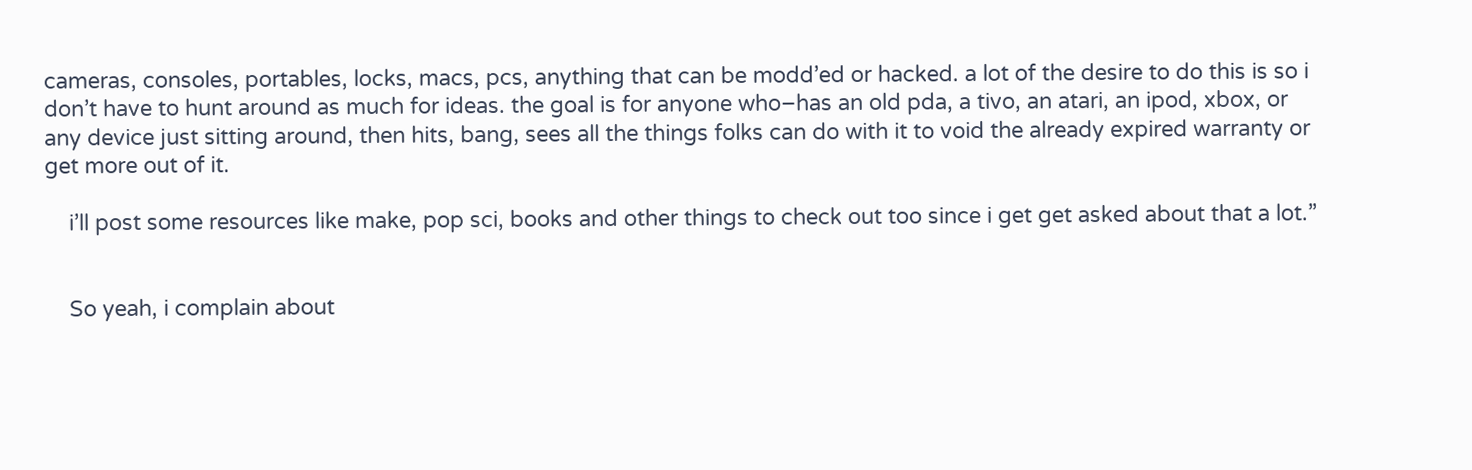cameras, consoles, portables, locks, macs, pcs, anything that can be modd’ed or hacked. a lot of the desire to do this is so i don’t have to hunt around as much for ideas. the goal is for anyone who–has an old pda, a tivo, an atari, an ipod, xbox, or any device just sitting around, then hits, bang, sees all the things folks can do with it to void the already expired warranty or get more out of it.

    i’ll post some resources like make, pop sci, books and other things to check out too since i get get asked about that a lot.”


    So yeah, i complain about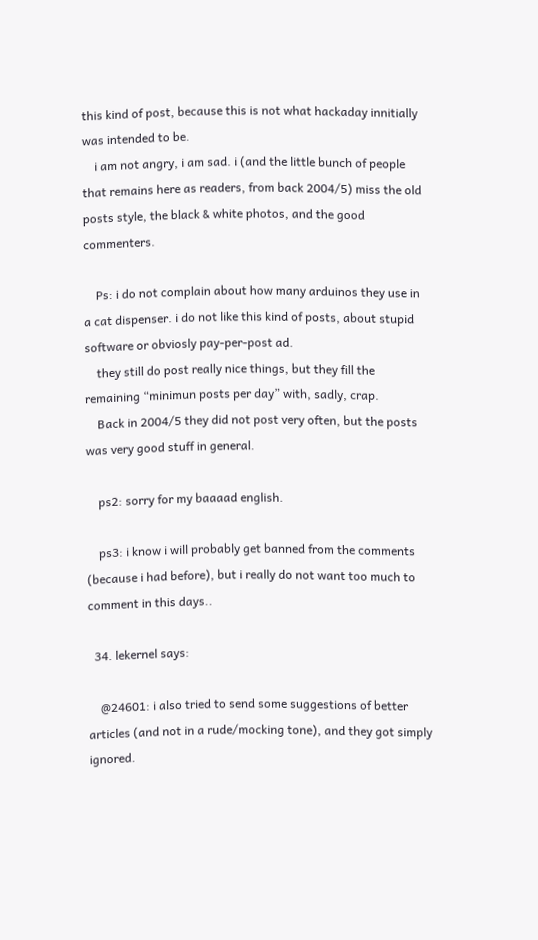this kind of post, because this is not what hackaday innitially was intended to be.
    i am not angry, i am sad. i (and the little bunch of people that remains here as readers, from back 2004/5) miss the old posts style, the black & white photos, and the good commenters.

    Ps: i do not complain about how many arduinos they use in a cat dispenser. i do not like this kind of posts, about stupid software or obviosly pay-per-post ad.
    they still do post really nice things, but they fill the remaining “minimun posts per day” with, sadly, crap.
    Back in 2004/5 they did not post very often, but the posts was very good stuff in general.

    ps2: sorry for my baaaad english.

    ps3: i know i will probably get banned from the comments (because i had before), but i really do not want too much to comment in this days..

  34. lekernel says:

    @24601: i also tried to send some suggestions of better articles (and not in a rude/mocking tone), and they got simply ignored.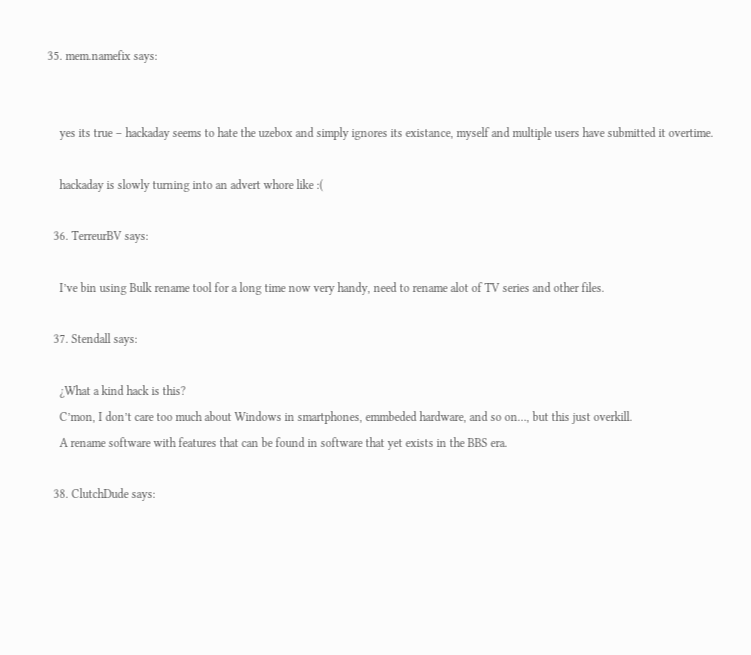35. mem.namefix says:


    yes its true – hackaday seems to hate the uzebox and simply ignores its existance, myself and multiple users have submitted it overtime.

    hackaday is slowly turning into an advert whore like :(

  36. TerreurBV says:

    I’ve bin using Bulk rename tool for a long time now very handy, need to rename alot of TV series and other files.

  37. Stendall says:

    ¿What a kind hack is this?
    C’mon, I don’t care too much about Windows in smartphones, emmbeded hardware, and so on…, but this just overkill.
    A rename software with features that can be found in software that yet exists in the BBS era.

  38. ClutchDude says: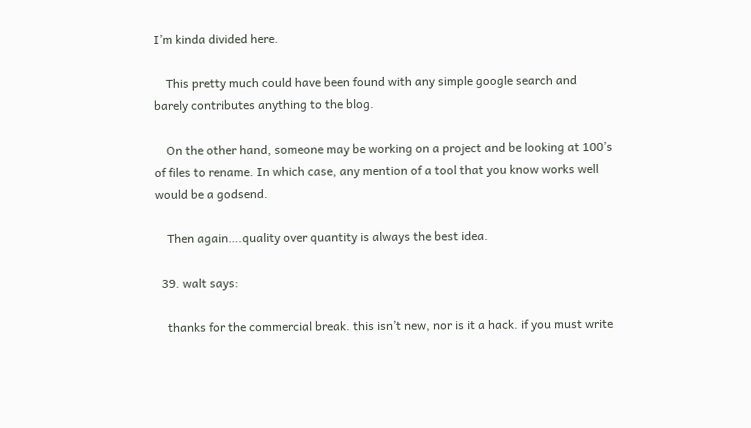I’m kinda divided here.

    This pretty much could have been found with any simple google search and barely contributes anything to the blog.

    On the other hand, someone may be working on a project and be looking at 100’s of files to rename. In which case, any mention of a tool that you know works well would be a godsend.

    Then again….quality over quantity is always the best idea.

  39. walt says:

    thanks for the commercial break. this isn’t new, nor is it a hack. if you must write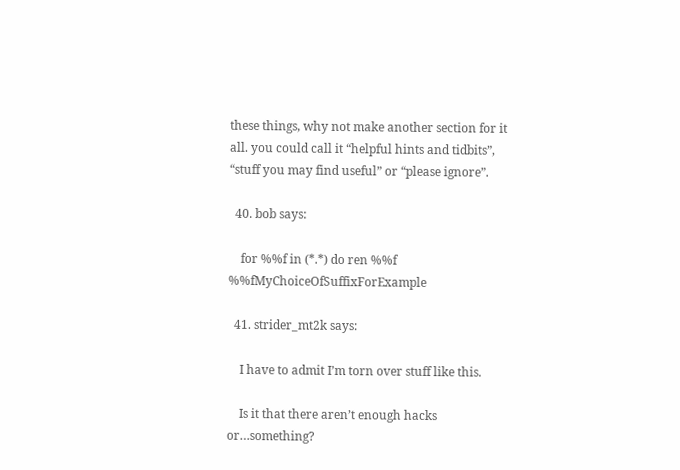these things, why not make another section for it all. you could call it “helpful hints and tidbits”, “stuff you may find useful” or “please ignore”.

  40. bob says:

    for %%f in (*.*) do ren %%f %%fMyChoiceOfSuffixForExample

  41. strider_mt2k says:

    I have to admit I’m torn over stuff like this.

    Is it that there aren’t enough hacks or…something?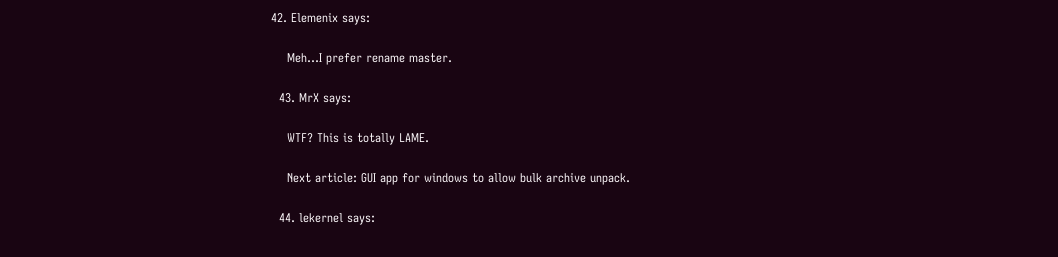42. Elemenix says:

    Meh…I prefer rename master.

  43. MrX says:

    WTF? This is totally LAME.

    Next article: GUI app for windows to allow bulk archive unpack.

  44. lekernel says: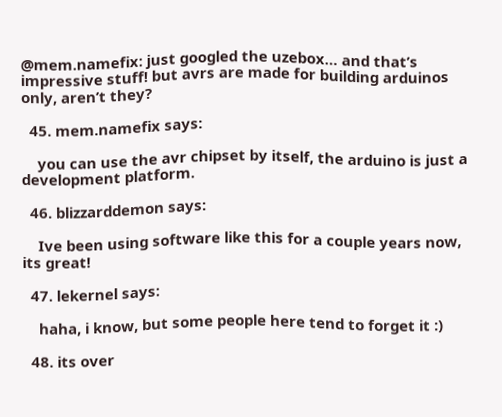@mem.namefix: just googled the uzebox… and that’s impressive stuff! but avrs are made for building arduinos only, aren’t they?

  45. mem.namefix says:

    you can use the avr chipset by itself, the arduino is just a development platform.

  46. blizzarddemon says:

    Ive been using software like this for a couple years now, its great!

  47. lekernel says:

    haha, i know, but some people here tend to forget it :)

  48. its over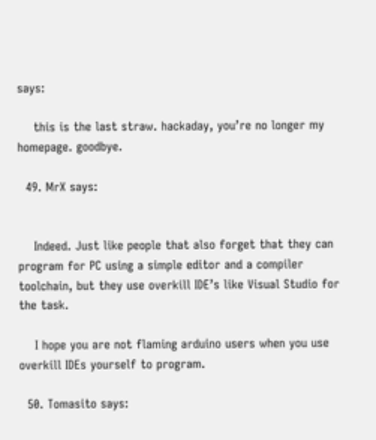says:

    this is the last straw. hackaday, you’re no longer my homepage. goodbye.

  49. MrX says:


    Indeed. Just like people that also forget that they can program for PC using a simple editor and a compiler toolchain, but they use overkill IDE’s like Visual Studio for the task.

    I hope you are not flaming arduino users when you use overkill IDEs yourself to program.

  50. Tomasito says: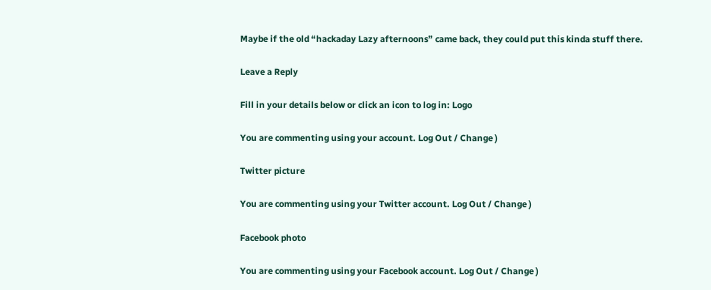Maybe if the old “hackaday Lazy afternoons” came back, they could put this kinda stuff there.

Leave a Reply

Fill in your details below or click an icon to log in: Logo

You are commenting using your account. Log Out / Change )

Twitter picture

You are commenting using your Twitter account. Log Out / Change )

Facebook photo

You are commenting using your Facebook account. Log Out / Change )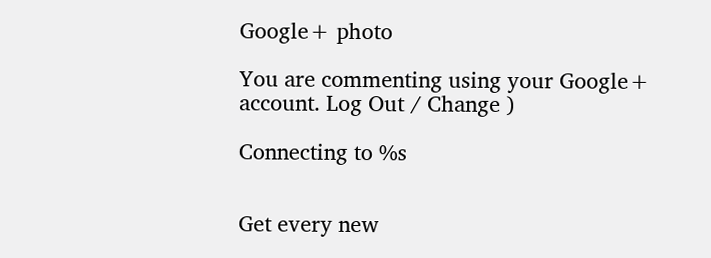Google+ photo

You are commenting using your Google+ account. Log Out / Change )

Connecting to %s


Get every new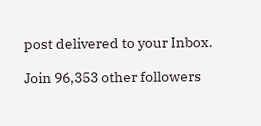post delivered to your Inbox.

Join 96,353 other followers